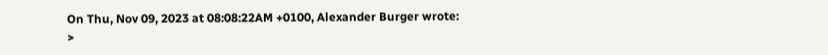On Thu, Nov 09, 2023 at 08:08:22AM +0100, Alexander Burger wrote:
>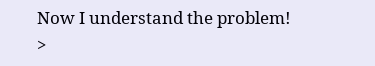Now I understand the problem!
>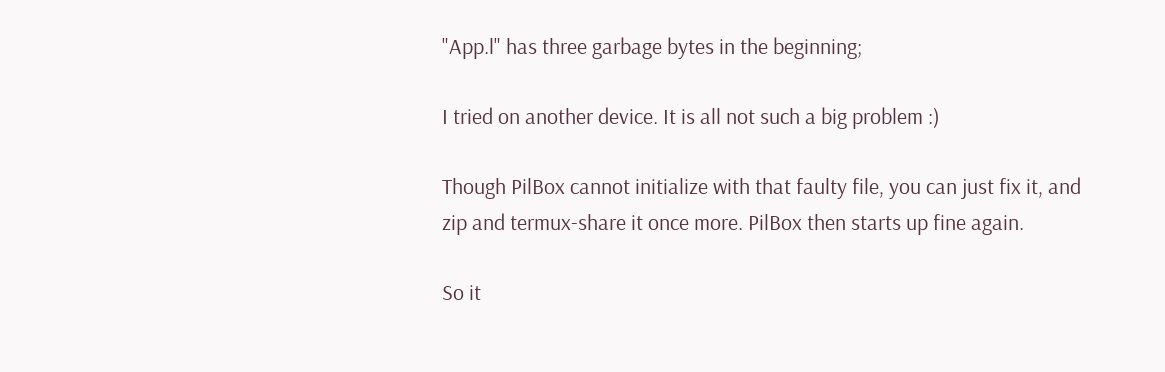"App.l" has three garbage bytes in the beginning;

I tried on another device. It is all not such a big problem :)

Though PilBox cannot initialize with that faulty file, you can just fix it, and
zip and termux-share it once more. PilBox then starts up fine again.

So it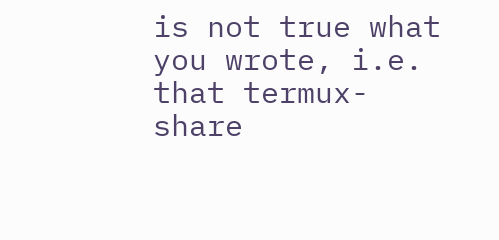is not true what you wrote, i.e. that termux-share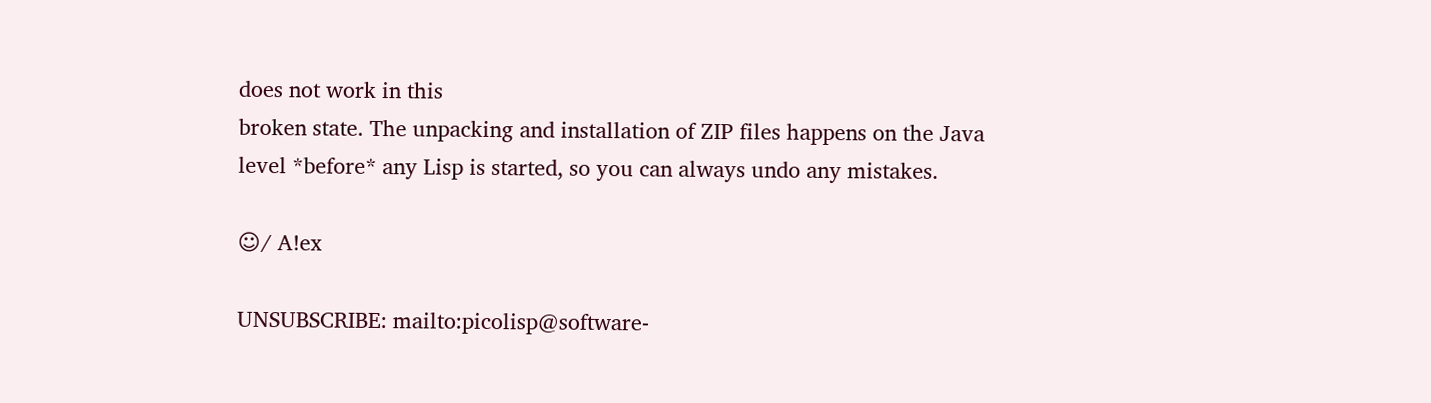does not work in this
broken state. The unpacking and installation of ZIP files happens on the Java
level *before* any Lisp is started, so you can always undo any mistakes.

☺/ A!ex

UNSUBSCRIBE: mailto:picolisp@software-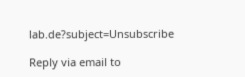lab.de?subject=Unsubscribe

Reply via email to